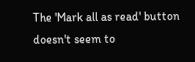The 'Mark all as read' button doesn't seem to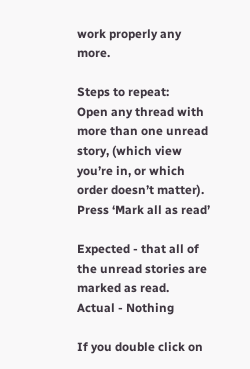work properly any more.

Steps to repeat:
Open any thread with more than one unread story, (which view you’re in, or which order doesn’t matter).
Press ‘Mark all as read’

Expected - that all of the unread stories are marked as read.
Actual - Nothing

If you double click on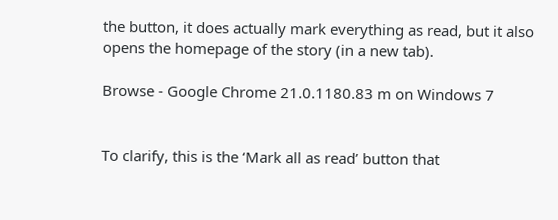the button, it does actually mark everything as read, but it also opens the homepage of the story (in a new tab).

Browse - Google Chrome 21.0.1180.83 m on Windows 7


To clarify, this is the ‘Mark all as read’ button that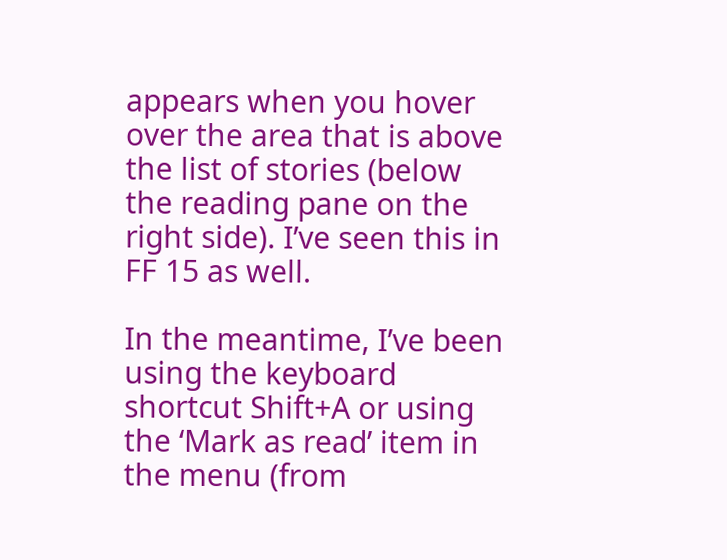appears when you hover over the area that is above the list of stories (below the reading pane on the right side). I’ve seen this in FF 15 as well.

In the meantime, I’ve been using the keyboard shortcut Shift+A or using the ‘Mark as read’ item in the menu (from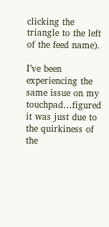clicking the triangle to the left of the feed name).

I’ve been experiencing the same issue on my touchpad…figured it was just due to the quirkiness of the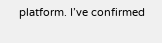platform. I’ve confirmed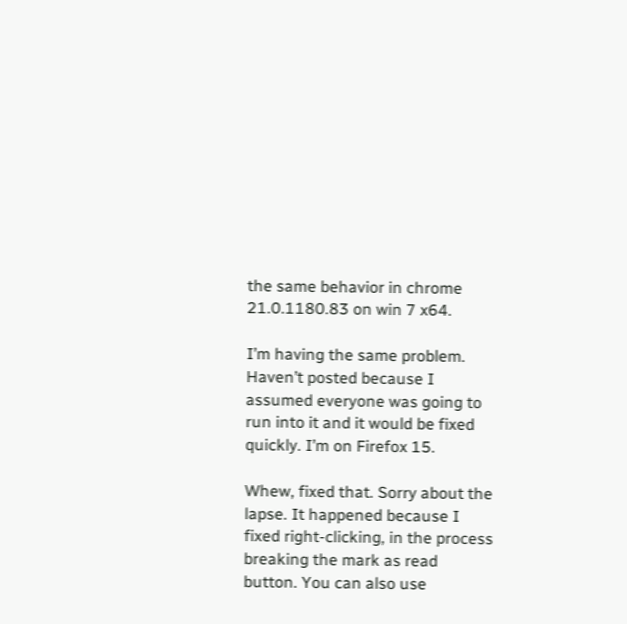the same behavior in chrome 21.0.1180.83 on win 7 x64.

I’m having the same problem. Haven’t posted because I assumed everyone was going to run into it and it would be fixed quickly. I’m on Firefox 15.

Whew, fixed that. Sorry about the lapse. It happened because I fixed right-clicking, in the process breaking the mark as read button. You can also use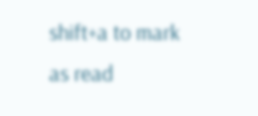shift+a to mark as read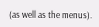(as well as the menus).